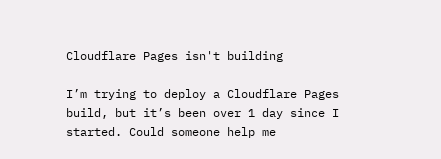Cloudflare Pages isn't building

I’m trying to deploy a Cloudflare Pages build, but it’s been over 1 day since I started. Could someone help me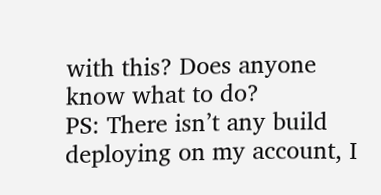with this? Does anyone know what to do?
PS: There isn’t any build deploying on my account, I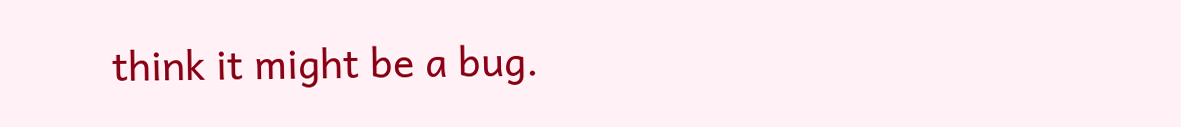think it might be a bug.